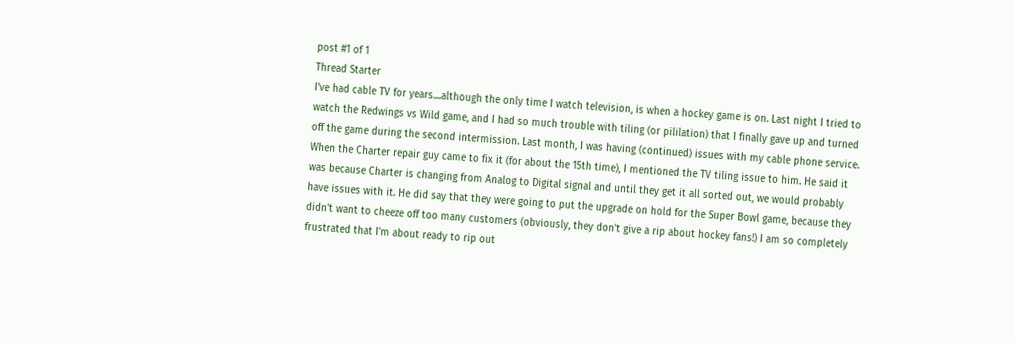post #1 of 1
Thread Starter
I've had cable TV for years....although the only time I watch television, is when a hockey game is on. Last night I tried to watch the Redwings vs Wild game, and I had so much trouble with tiling (or pililation) that I finally gave up and turned off the game during the second intermission. Last month, I was having (continued) issues with my cable phone service. When the Charter repair guy came to fix it (for about the 15th time), I mentioned the TV tiling issue to him. He said it was because Charter is changing from Analog to Digital signal and until they get it all sorted out, we would probably have issues with it. He did say that they were going to put the upgrade on hold for the Super Bowl game, because they didn't want to cheeze off too many customers (obviously, they don't give a rip about hockey fans!) I am so completely frustrated that I'm about ready to rip out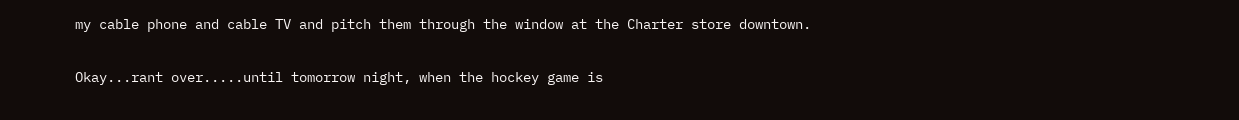my cable phone and cable TV and pitch them through the window at the Charter store downtown.

Okay...rant over.....until tomorrow night, when the hockey game is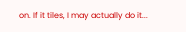on. If it tiles, I may actually do it...